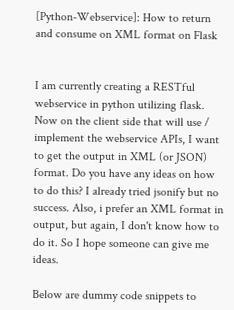[Python-Webservice]: How to return and consume on XML format on Flask


I am currently creating a RESTful webservice in python utilizing flask. Now on the client side that will use / implement the webservice APIs, I want to get the output in XML (or JSON) format. Do you have any ideas on how to do this? I already tried jsonify but no success. Also, i prefer an XML format in output, but again, I don't know how to do it. So I hope someone can give me ideas.

Below are dummy code snippets to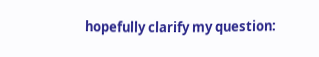hopefully clarify my question: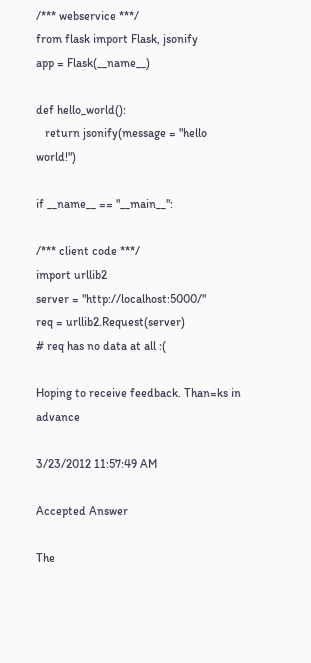/*** webservice ***/
from flask import Flask, jsonify
app = Flask(__name__)

def hello_world():
   return jsonify(message = "hello world!")

if __name__ == "__main__":

/*** client code ***/
import urllib2
server = "http://localhost:5000/"
req = urllib2.Request(server)
# req has no data at all :(

Hoping to receive feedback. Than=ks in advance

3/23/2012 11:57:49 AM

Accepted Answer

The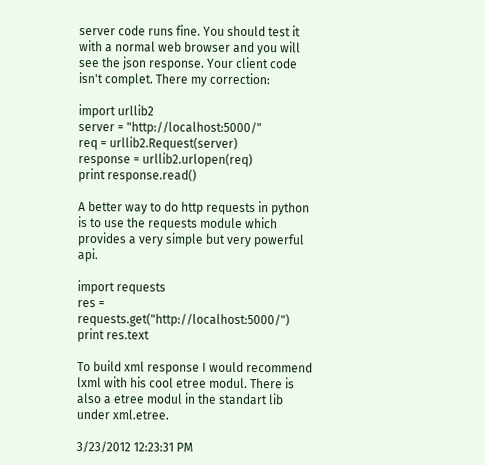server code runs fine. You should test it with a normal web browser and you will see the json response. Your client code isn't complet. There my correction:

import urllib2
server = "http://localhost:5000/"
req = urllib2.Request(server)
response = urllib2.urlopen(req)
print response.read()

A better way to do http requests in python is to use the requests module which provides a very simple but very powerful api.

import requests
res = requests.get("http://localhost:5000/")
print res.text

To build xml response I would recommend lxml with his cool etree modul. There is also a etree modul in the standart lib under xml.etree.

3/23/2012 12:23:31 PM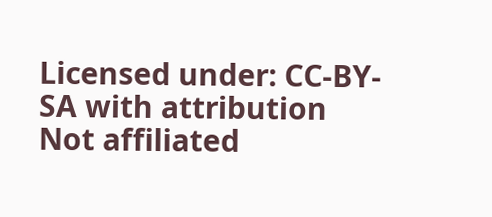Licensed under: CC-BY-SA with attribution
Not affiliated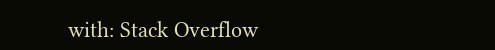with: Stack Overflow